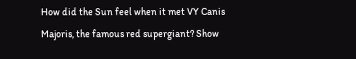How did the Sun feel when it met VY Canis Majoris, the famous red supergiant? Show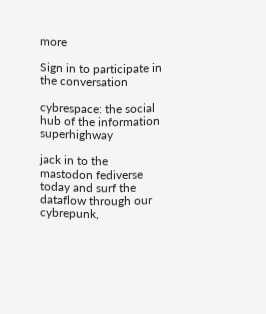more

Sign in to participate in the conversation

cybrespace: the social hub of the information superhighway

jack in to the mastodon fediverse today and surf the dataflow through our cybrepunk,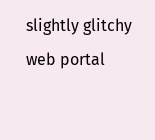slightly glitchy web portal